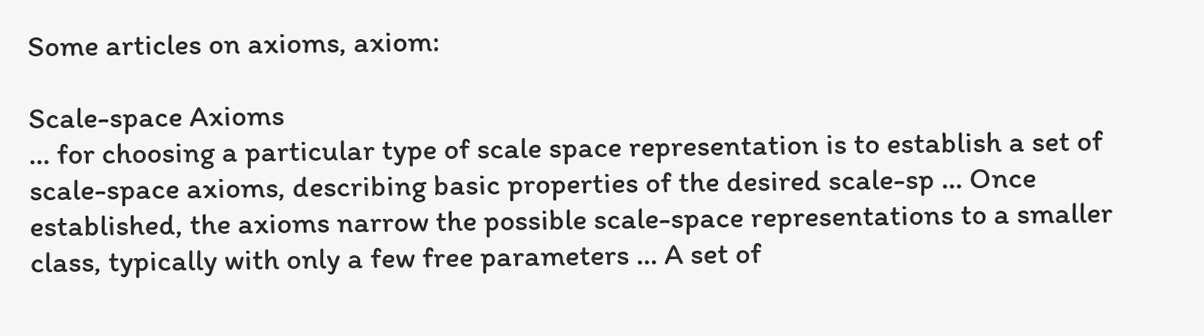Some articles on axioms, axiom:

Scale-space Axioms
... for choosing a particular type of scale space representation is to establish a set of scale-space axioms, describing basic properties of the desired scale-sp ... Once established, the axioms narrow the possible scale-space representations to a smaller class, typically with only a few free parameters ... A set of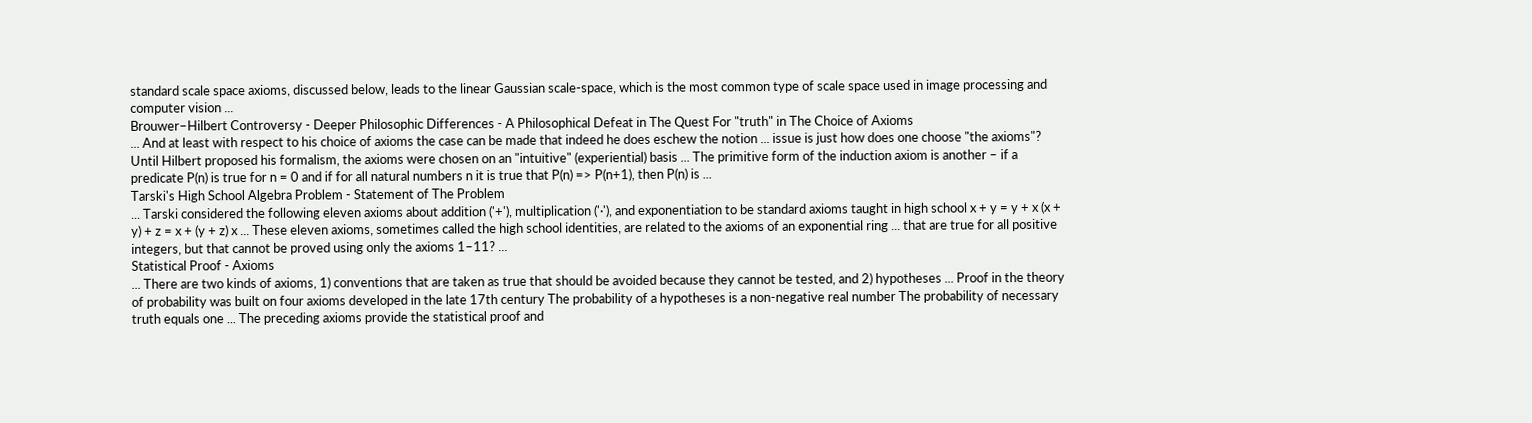standard scale space axioms, discussed below, leads to the linear Gaussian scale-space, which is the most common type of scale space used in image processing and computer vision ...
Brouwer–Hilbert Controversy - Deeper Philosophic Differences - A Philosophical Defeat in The Quest For "truth" in The Choice of Axioms
... And at least with respect to his choice of axioms the case can be made that indeed he does eschew the notion ... issue is just how does one choose "the axioms"? Until Hilbert proposed his formalism, the axioms were chosen on an "intuitive" (experiential) basis ... The primitive form of the induction axiom is another – if a predicate P(n) is true for n = 0 and if for all natural numbers n it is true that P(n) => P(n+1), then P(n) is ...
Tarski's High School Algebra Problem - Statement of The Problem
... Tarski considered the following eleven axioms about addition ('+'), multiplication ('·'), and exponentiation to be standard axioms taught in high school x + y = y + x (x + y) + z = x + (y + z) x ... These eleven axioms, sometimes called the high school identities, are related to the axioms of an exponential ring ... that are true for all positive integers, but that cannot be proved using only the axioms 1–11? ...
Statistical Proof - Axioms
... There are two kinds of axioms, 1) conventions that are taken as true that should be avoided because they cannot be tested, and 2) hypotheses ... Proof in the theory of probability was built on four axioms developed in the late 17th century The probability of a hypotheses is a non-negative real number The probability of necessary truth equals one ... The preceding axioms provide the statistical proof and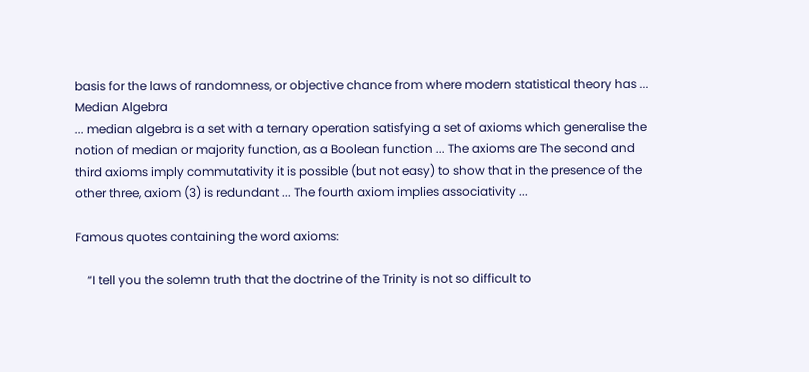basis for the laws of randomness, or objective chance from where modern statistical theory has ...
Median Algebra
... median algebra is a set with a ternary operation satisfying a set of axioms which generalise the notion of median or majority function, as a Boolean function ... The axioms are The second and third axioms imply commutativity it is possible (but not easy) to show that in the presence of the other three, axiom (3) is redundant ... The fourth axiom implies associativity ...

Famous quotes containing the word axioms:

    “I tell you the solemn truth that the doctrine of the Trinity is not so difficult to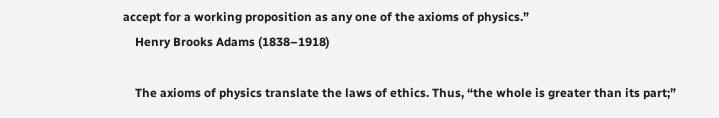accept for a working proposition as any one of the axioms of physics.”
    Henry Brooks Adams (1838–1918)

    The axioms of physics translate the laws of ethics. Thus, “the whole is greater than its part;”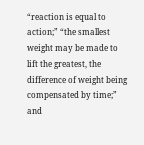“reaction is equal to action;” “the smallest weight may be made to lift the greatest, the difference of weight being compensated by time;” and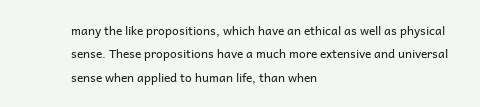many the like propositions, which have an ethical as well as physical sense. These propositions have a much more extensive and universal sense when applied to human life, than when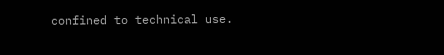confined to technical use.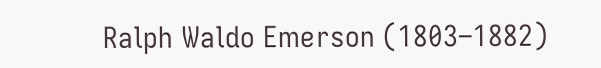Ralph Waldo Emerson (1803–1882)